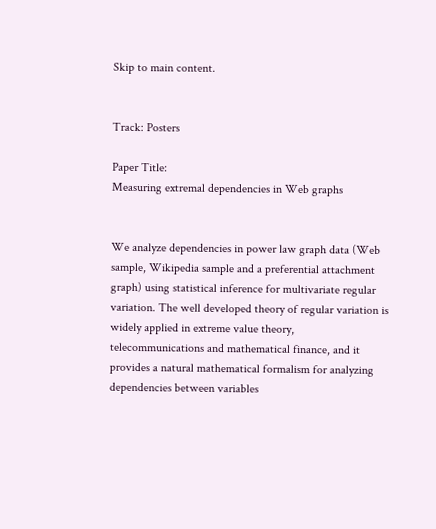Skip to main content.


Track: Posters

Paper Title:
Measuring extremal dependencies in Web graphs


We analyze dependencies in power law graph data (Web sample, Wikipedia sample and a preferential attachment graph) using statistical inference for multivariate regular variation. The well developed theory of regular variation is widely applied in extreme value theory, telecommunications and mathematical finance, and it provides a natural mathematical formalism for analyzing dependencies between variables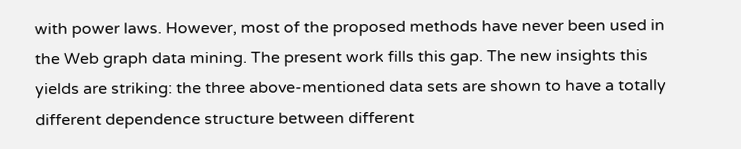with power laws. However, most of the proposed methods have never been used in the Web graph data mining. The present work fills this gap. The new insights this yields are striking: the three above-mentioned data sets are shown to have a totally different dependence structure between different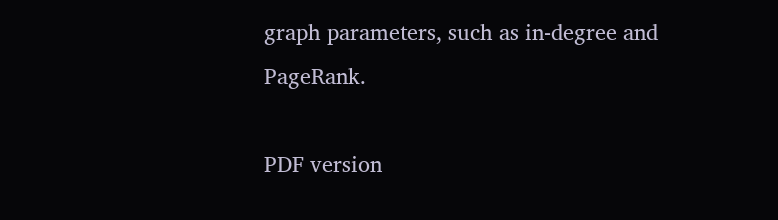graph parameters, such as in-degree and PageRank.

PDF version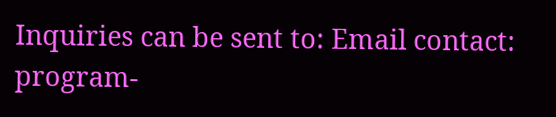Inquiries can be sent to: Email contact: program-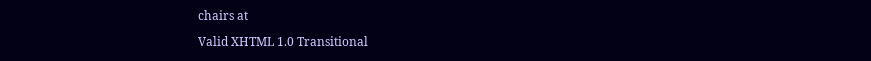chairs at

Valid XHTML 1.0 Transitional